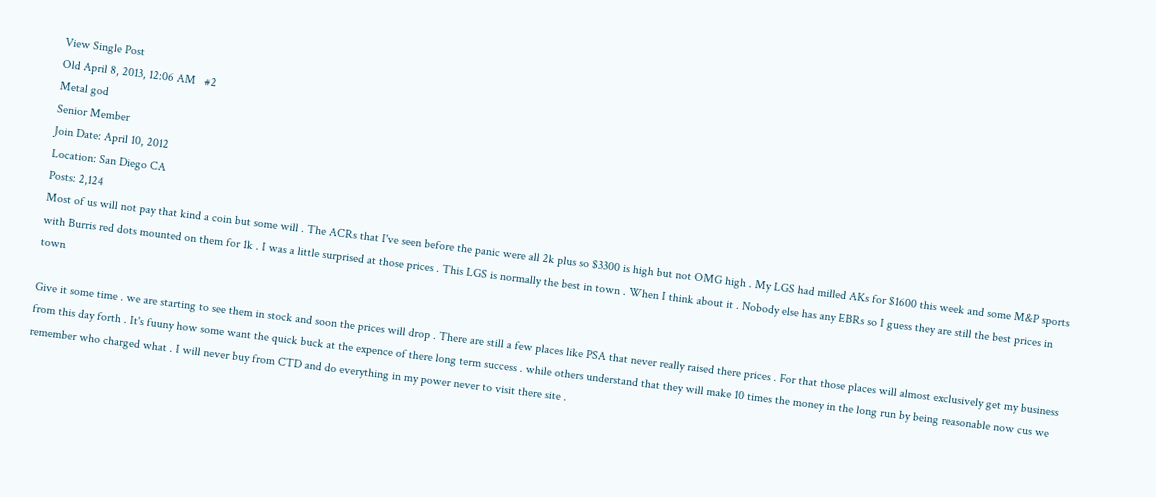View Single Post
Old April 8, 2013, 12:06 AM   #2
Metal god
Senior Member
Join Date: April 10, 2012
Location: San Diego CA
Posts: 2,124
Most of us will not pay that kind a coin but some will . The ACRs that I've seen before the panic were all 2k plus so $3300 is high but not OMG high . My LGS had milled AKs for $1600 this week and some M&P sports with Burris red dots mounted on them for 1k . I was a little surprised at those prices . This LGS is normally the best in town . When I think about it . Nobody else has any EBRs so I guess they are still the best prices in town

Give it some time . we are starting to see them in stock and soon the prices will drop . There are still a few places like PSA that never really raised there prices . For that those places will almost exclusively get my business from this day forth . It's fuuny how some want the quick buck at the expence of there long term success . while others understand that they will make 10 times the money in the long run by being reasonable now cus we remember who charged what . I will never buy from CTD and do everything in my power never to visit there site .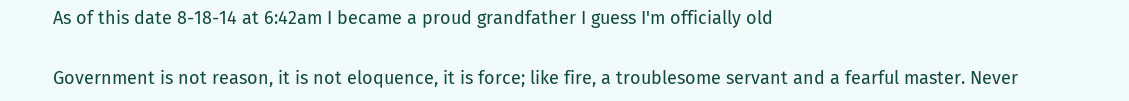As of this date 8-18-14 at 6:42am I became a proud grandfather I guess I'm officially old

Government is not reason, it is not eloquence, it is force; like fire, a troublesome servant and a fearful master. Never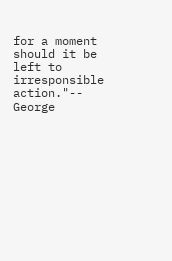for a moment should it be left to irresponsible action."-- George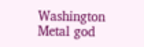Washington
Metal god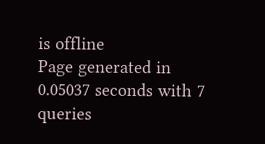is offline
Page generated in 0.05037 seconds with 7 queries